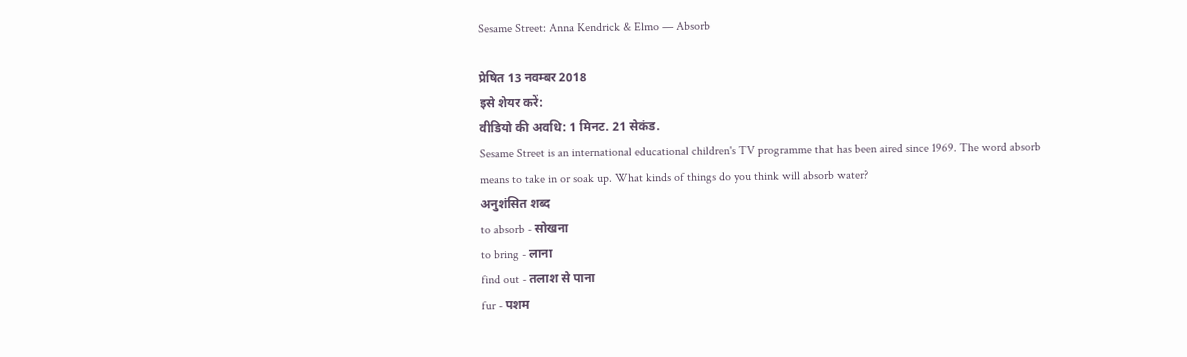Sesame Street: Anna Kendrick & Elmo — Absorb

प्रेषित 13 नवम्बर 2018
इसे शेयर करें:
वीडियो की अवधि: 1 मिनट. 21 सेकंड.
Sesame Street is an international educational children's TV programme that has been aired since 1969. The word absorb means to take in or soak up. What kinds of things do you think will absorb water?
अनुशंसित शब्द
to absorb - सोखना
to bring - लाना
find out - तलाश से पाना
fur - पशम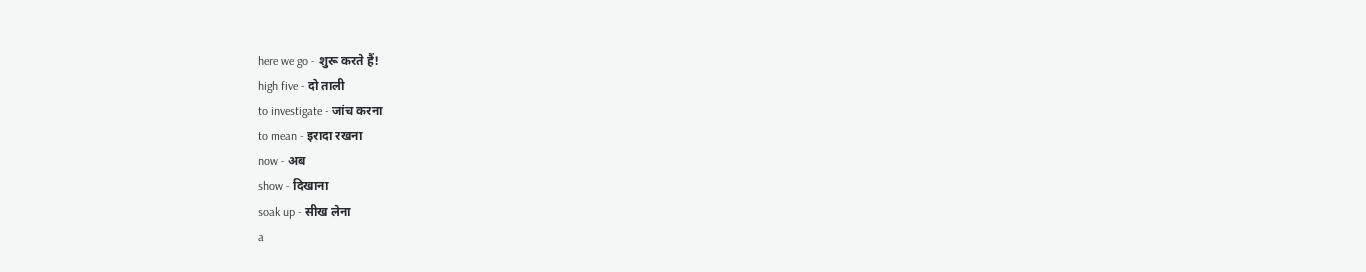here we go - शुरू करते हैं!
high five - दो ताली
to investigate - जांच करना
to mean - इरादा रखना
now - अब
show - दिखाना
soak up - सीख लेना
a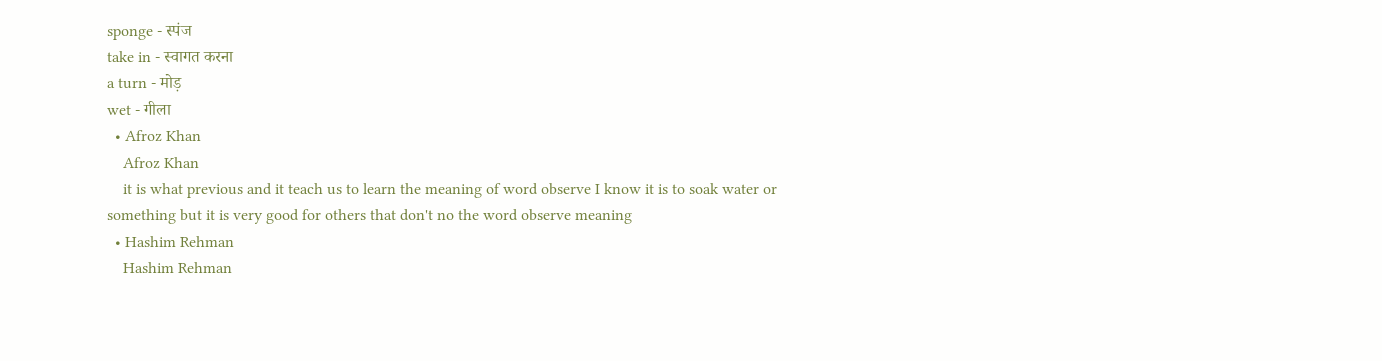sponge - स्पंज
take in - स्वागत करना
a turn - मोड़
wet - गीला
  • Afroz Khan
    Afroz Khan
    it is what previous and it teach us to learn the meaning of word observe I know it is to soak water or something but it is very good for others that don't no the word observe meaning
  • Hashim Rehman
    Hashim Rehman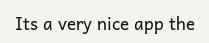Its a very nice app the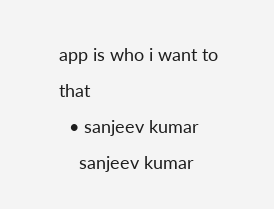app is who i want to that
  • sanjeev kumar
    sanjeev kumar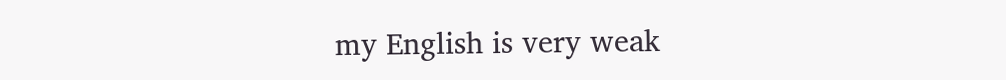my English is very weak